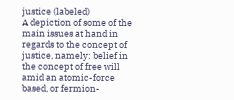justice (labeled)
A depiction of some of the main issues at hand in regards to the concept of justice, namely: belief in the concept of free will amid an atomic-force based, or fermion-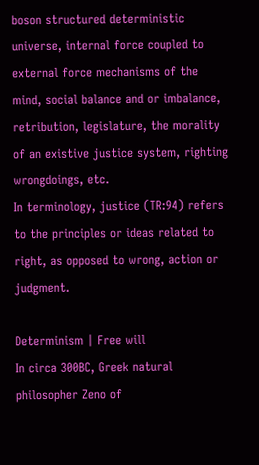boson structured deterministic universe, internal force coupled to external force mechanisms of the mind, social balance and or imbalance, retribution, legislature, the morality of an existive justice system, righting wrongdoings, etc.
In terminology, justice (TR:94) refers to the principles or ideas related to right, as opposed to wrong, action or judgment.

Determinism | Free will
In circa 300BC, Greek natural philosopher Zeno of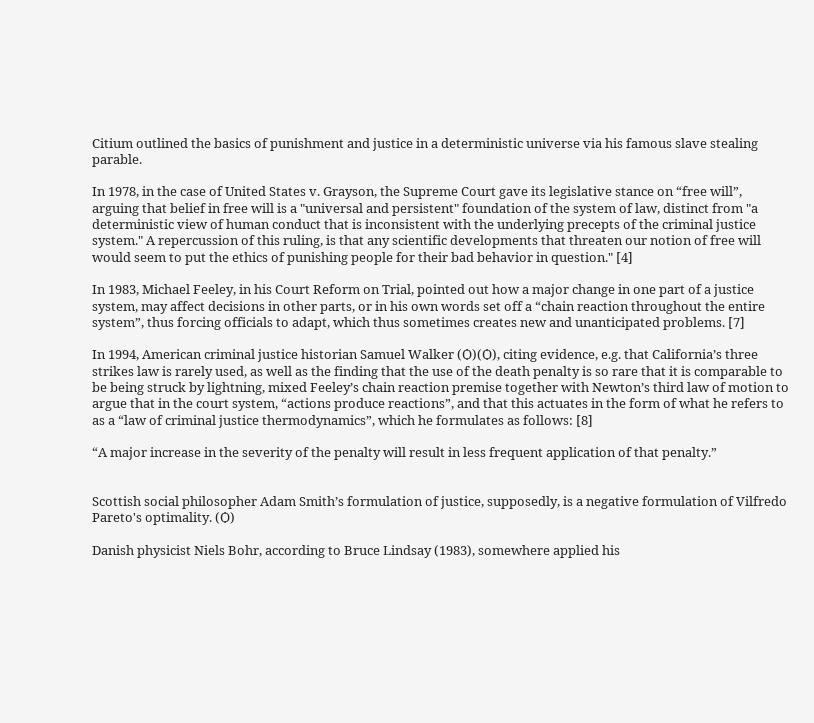Citium outlined the basics of punishment and justice in a deterministic universe via his famous slave stealing parable.

In 1978, in the case of United States v. Grayson, the Supreme Court gave its legislative stance on “free will”, arguing that belief in free will is a "universal and persistent" foundation of the system of law, distinct from "a deterministic view of human conduct that is inconsistent with the underlying precepts of the criminal justice system." A repercussion of this ruling, is that any scientific developments that threaten our notion of free will would seem to put the ethics of punishing people for their bad behavior in question." [4]

In 1983, Michael Feeley, in his Court Reform on Trial, pointed out how a major change in one part of a justice system, may affect decisions in other parts, or in his own words set off a “chain reaction throughout the entire system”, thus forcing officials to adapt, which thus sometimes creates new and unanticipated problems. [7]

In 1994, American criminal justice historian Samuel Walker (Ѻ)(Ѻ), citing evidence, e.g. that California’s three strikes law is rarely used, as well as the finding that the use of the death penalty is so rare that it is comparable to be being struck by lightning, mixed Feeley’s chain reaction premise together with Newton’s third law of motion to argue that in the court system, “actions produce reactions”, and that this actuates in the form of what he refers to as a “law of criminal justice thermodynamics”, which he formulates as follows: [8]

“A major increase in the severity of the penalty will result in less frequent application of that penalty.”


Scottish social philosopher Adam Smith’s formulation of justice, supposedly, is a negative formulation of Vilfredo Pareto's optimality. (Ѻ)

Danish physicist Niels Bohr, according to Bruce Lindsay (1983), somewhere applied his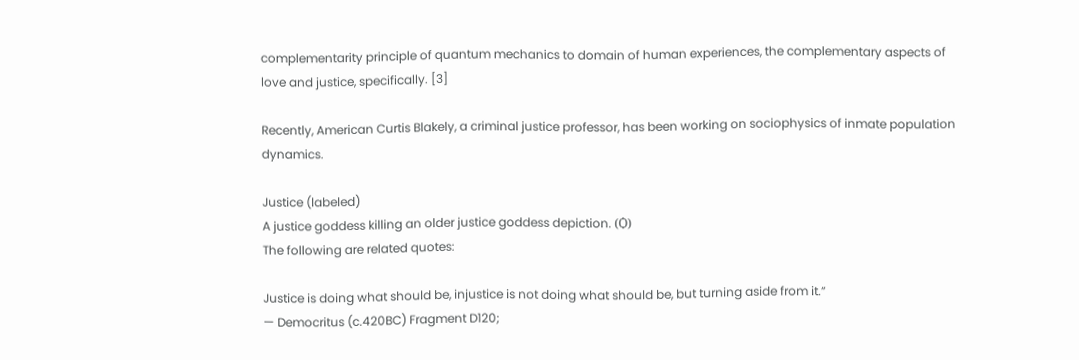complementarity principle of quantum mechanics to domain of human experiences, the complementary aspects of love and justice, specifically. [3]

Recently, American Curtis Blakely, a criminal justice professor, has been working on sociophysics of inmate population dynamics.

Justice (labeled)
A justice goddess killing an older justice goddess depiction. (Ѻ)
The following are related quotes:

Justice is doing what should be, injustice is not doing what should be, but turning aside from it.”
— Democritus (c.420BC) Fragment D120;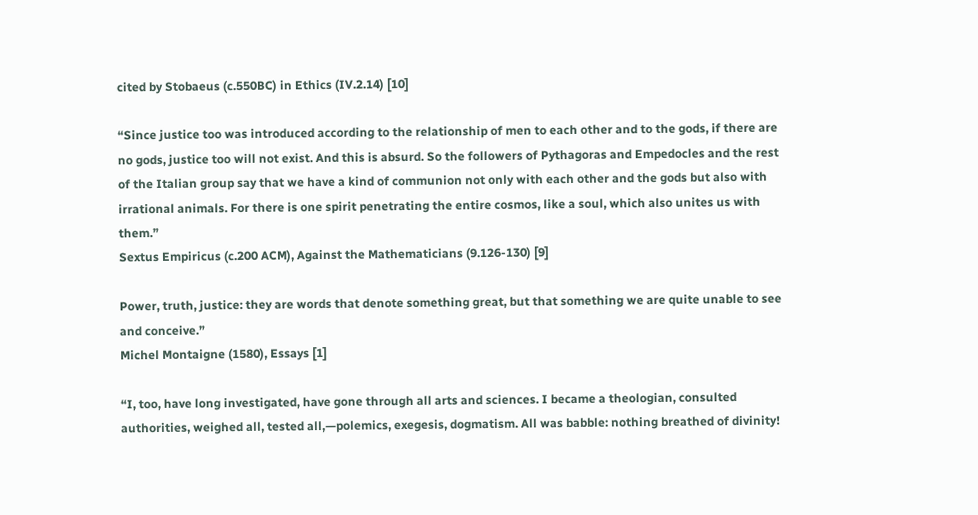cited by Stobaeus (c.550BC) in Ethics (IV.2.14) [10]

“Since justice too was introduced according to the relationship of men to each other and to the gods, if there are no gods, justice too will not exist. And this is absurd. So the followers of Pythagoras and Empedocles and the rest of the Italian group say that we have a kind of communion not only with each other and the gods but also with irrational animals. For there is one spirit penetrating the entire cosmos, like a soul, which also unites us with them.”
Sextus Empiricus (c.200 ACM), Against the Mathematicians (9.126-130) [9]

Power, truth, justice: they are words that denote something great, but that something we are quite unable to see and conceive.”
Michel Montaigne (1580), Essays [1]

“I, too, have long investigated, have gone through all arts and sciences. I became a theologian, consulted authorities, weighed all, tested all,—polemics, exegesis, dogmatism. All was babble: nothing breathed of divinity!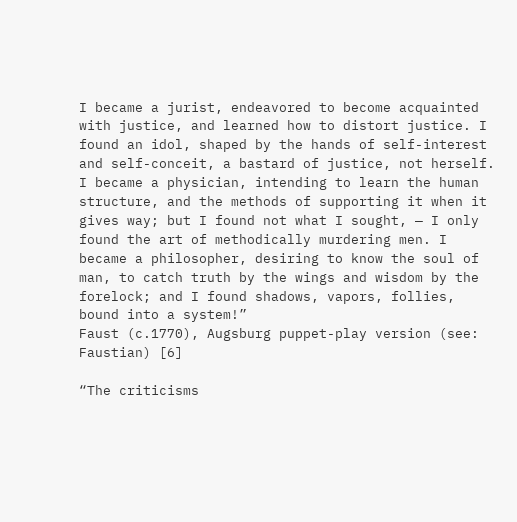I became a jurist, endeavored to become acquainted with justice, and learned how to distort justice. I found an idol, shaped by the hands of self-interest and self-conceit, a bastard of justice, not herself. I became a physician, intending to learn the human structure, and the methods of supporting it when it gives way; but I found not what I sought, — I only found the art of methodically murdering men. I became a philosopher, desiring to know the soul of man, to catch truth by the wings and wisdom by the forelock; and I found shadows, vapors, follies, bound into a system!”
Faust (c.1770), Augsburg puppet-play version (see: Faustian) [6]

“The criticisms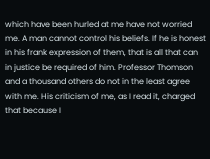which have been hurled at me have not worried me. A man cannot control his beliefs. If he is honest in his frank expression of them, that is all that can in justice be required of him. Professor Thomson and a thousand others do not in the least agree with me. His criticism of me, as I read it, charged that because I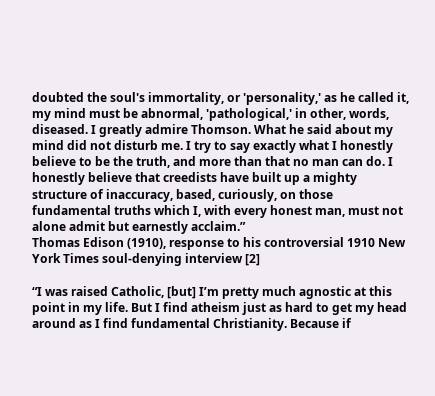doubted the soul's immortality, or 'personality,' as he called it, my mind must be abnormal, 'pathological,' in other, words, diseased. I greatly admire Thomson. What he said about my mind did not disturb me. I try to say exactly what I honestly believe to be the truth, and more than that no man can do. I honestly believe that creedists have built up a mighty structure of inaccuracy, based, curiously, on those fundamental truths which I, with every honest man, must not alone admit but earnestly acclaim.”
Thomas Edison (1910), response to his controversial 1910 New York Times soul-denying interview [2]

“I was raised Catholic, [but] I’m pretty much agnostic at this point in my life. But I find atheism just as hard to get my head around as I find fundamental Christianity. Because if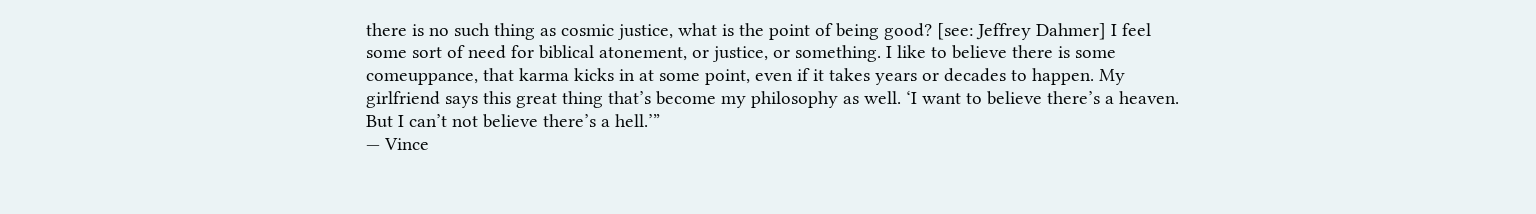there is no such thing as cosmic justice, what is the point of being good? [see: Jeffrey Dahmer] I feel some sort of need for biblical atonement, or justice, or something. I like to believe there is some comeuppance, that karma kicks in at some point, even if it takes years or decades to happen. My girlfriend says this great thing that’s become my philosophy as well. ‘I want to believe there’s a heaven. But I can’t not believe there’s a hell.’”
— Vince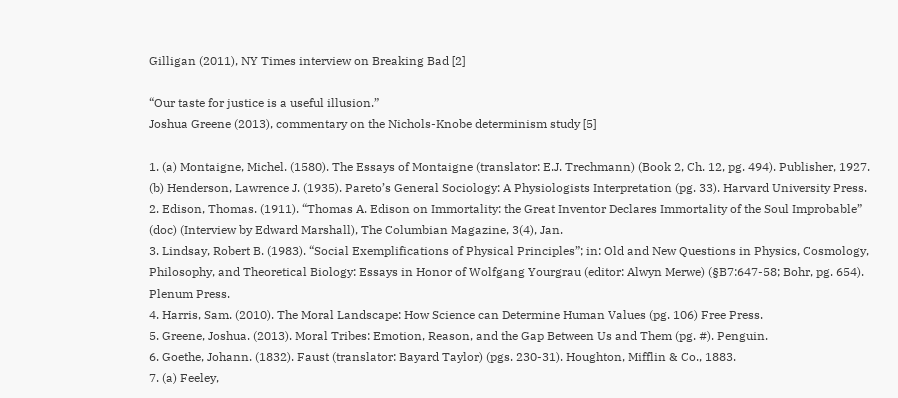Gilligan (2011), NY Times interview on Breaking Bad [2]

“Our taste for justice is a useful illusion.”
Joshua Greene (2013), commentary on the Nichols-Knobe determinism study [5]

1. (a) Montaigne, Michel. (1580). The Essays of Montaigne (translator: E.J. Trechmann) (Book 2, Ch. 12, pg. 494). Publisher, 1927.
(b) Henderson, Lawrence J. (1935). Pareto’s General Sociology: A Physiologists Interpretation (pg. 33). Harvard University Press.
2. Edison, Thomas. (1911). “Thomas A. Edison on Immortality: the Great Inventor Declares Immortality of the Soul Improbable” (doc) (Interview by Edward Marshall), The Columbian Magazine, 3(4), Jan.
3. Lindsay, Robert B. (1983). “Social Exemplifications of Physical Principles”; in: Old and New Questions in Physics, Cosmology, Philosophy, and Theoretical Biology: Essays in Honor of Wolfgang Yourgrau (editor: Alwyn Merwe) (§B7:647-58; Bohr, pg. 654). Plenum Press.
4. Harris, Sam. (2010). The Moral Landscape: How Science can Determine Human Values (pg. 106) Free Press.
5. Greene, Joshua. (2013). Moral Tribes: Emotion, Reason, and the Gap Between Us and Them (pg. #). Penguin.
6. Goethe, Johann. (1832). Faust (translator: Bayard Taylor) (pgs. 230-31). Houghton, Mifflin & Co., 1883.
7. (a) Feeley,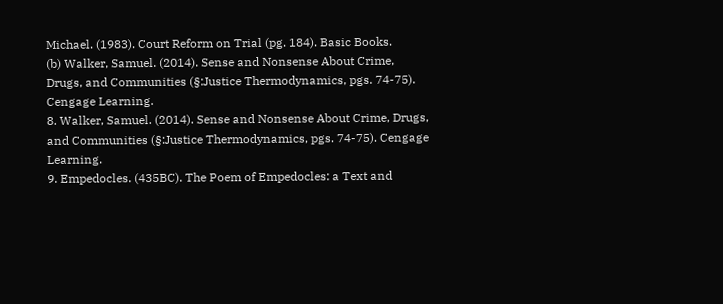Michael. (1983). Court Reform on Trial (pg. 184). Basic Books.
(b) Walker, Samuel. (2014). Sense and Nonsense About Crime, Drugs, and Communities (§:Justice Thermodynamics, pgs. 74-75). Cengage Learning.
8. Walker, Samuel. (2014). Sense and Nonsense About Crime, Drugs, and Communities (§:Justice Thermodynamics, pgs. 74-75). Cengage Learning.
9. Empedocles. (435BC). The Poem of Empedocles: a Text and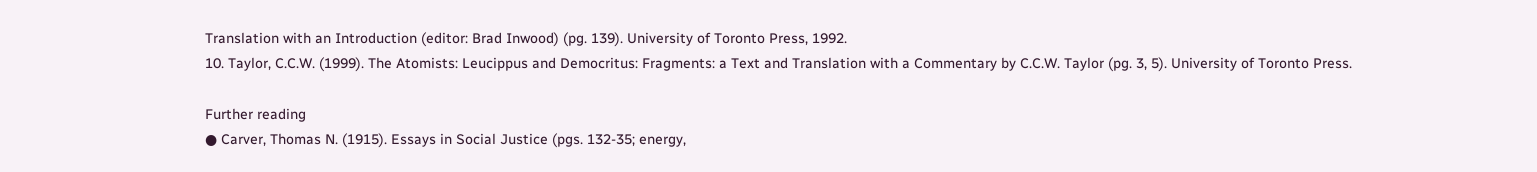Translation with an Introduction (editor: Brad Inwood) (pg. 139). University of Toronto Press, 1992.
10. Taylor, C.C.W. (1999). The Atomists: Leucippus and Democritus: Fragments: a Text and Translation with a Commentary by C.C.W. Taylor (pg. 3, 5). University of Toronto Press.

Further reading
● Carver, Thomas N. (1915). Essays in Social Justice (pgs. 132-35; energy,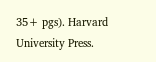35+ pgs). Harvard University Press.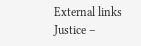External links
Justice –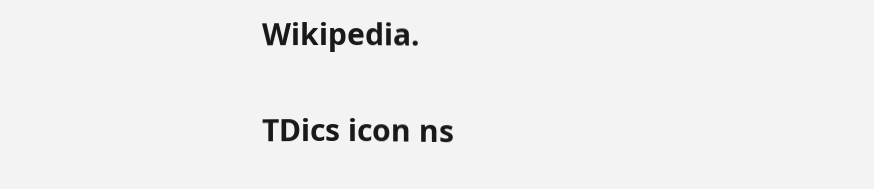Wikipedia.

TDics icon ns